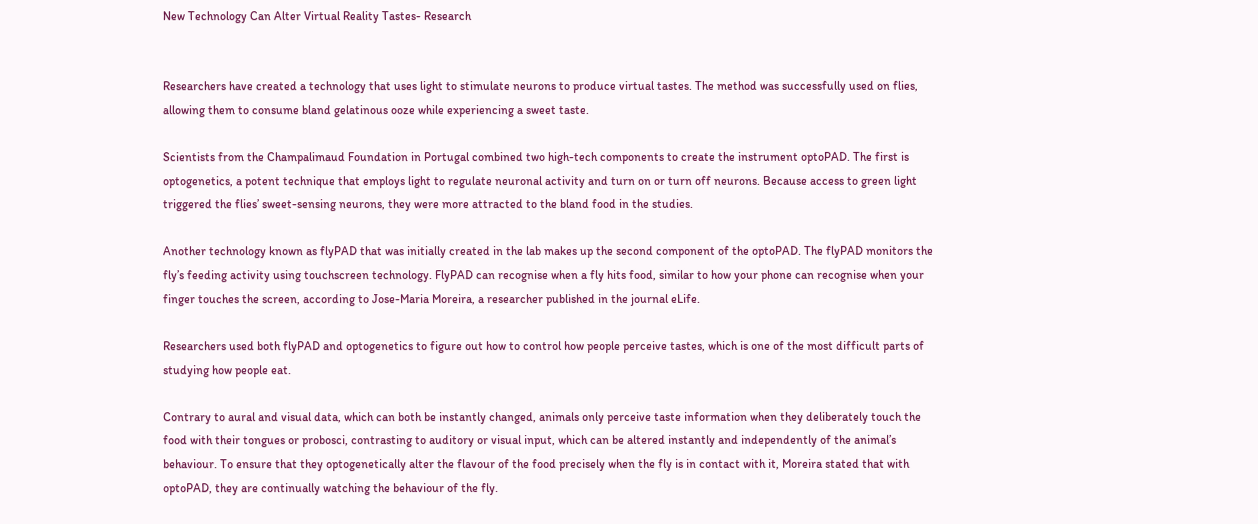New Technology Can Alter Virtual Reality Tastes- Research


Researchers have created a technology that uses light to stimulate neurons to produce virtual tastes. The method was successfully used on flies, allowing them to consume bland gelatinous ooze while experiencing a sweet taste.

Scientists from the Champalimaud Foundation in Portugal combined two high-tech components to create the instrument optoPAD. The first is optogenetics, a potent technique that employs light to regulate neuronal activity and turn on or turn off neurons. Because access to green light triggered the flies’ sweet-sensing neurons, they were more attracted to the bland food in the studies.

Another technology known as flyPAD that was initially created in the lab makes up the second component of the optoPAD. The flyPAD monitors the fly’s feeding activity using touchscreen technology. FlyPAD can recognise when a fly hits food, similar to how your phone can recognise when your finger touches the screen, according to Jose-Maria Moreira, a researcher published in the journal eLife.

Researchers used both flyPAD and optogenetics to figure out how to control how people perceive tastes, which is one of the most difficult parts of studying how people eat.

Contrary to aural and visual data, which can both be instantly changed, animals only perceive taste information when they deliberately touch the food with their tongues or probosci, contrasting to auditory or visual input, which can be altered instantly and independently of the animal’s behaviour. To ensure that they optogenetically alter the flavour of the food precisely when the fly is in contact with it, Moreira stated that with optoPAD, they are continually watching the behaviour of the fly.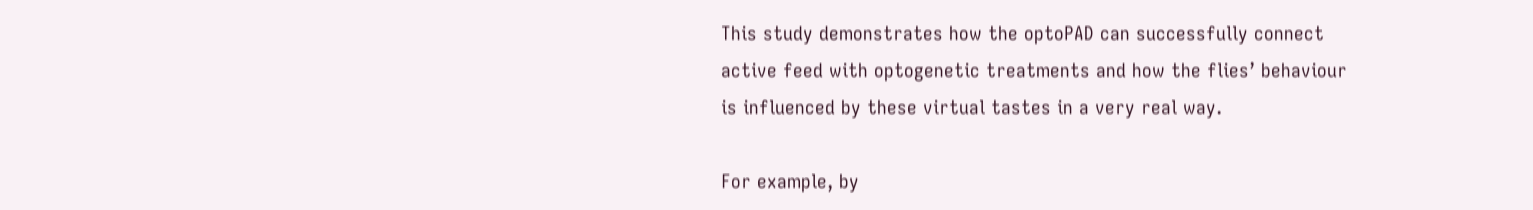This study demonstrates how the optoPAD can successfully connect active feed with optogenetic treatments and how the flies’ behaviour is influenced by these virtual tastes in a very real way.

For example, by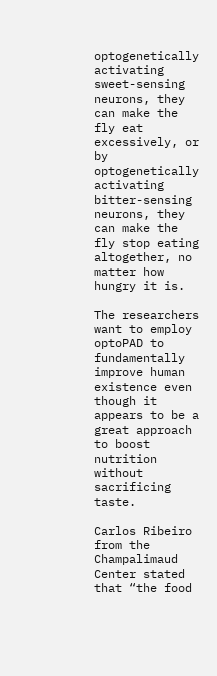optogenetically activating sweet-sensing neurons, they can make the fly eat excessively, or by optogenetically activating bitter-sensing neurons, they can make the fly stop eating altogether, no matter how hungry it is.

The researchers want to employ optoPAD to fundamentally improve human existence even though it appears to be a great approach to boost nutrition without sacrificing taste.

Carlos Ribeiro from the Champalimaud Center stated that “the food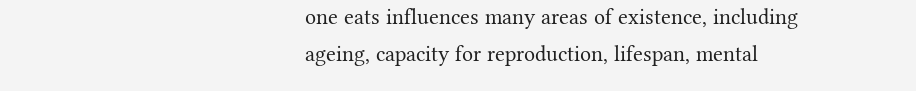one eats influences many areas of existence, including ageing, capacity for reproduction, lifespan, mental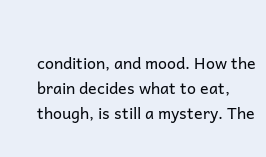condition, and mood. How the brain decides what to eat, though, is still a mystery. The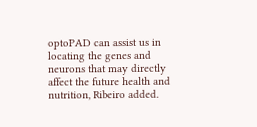optoPAD can assist us in locating the genes and neurons that may directly affect the future health and nutrition, Ribeiro added.